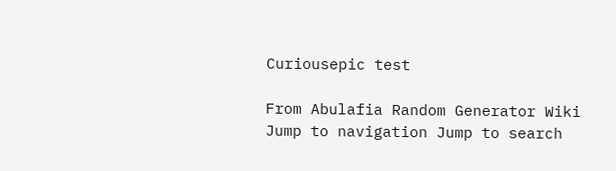Curiousepic test

From Abulafia Random Generator Wiki
Jump to navigation Jump to search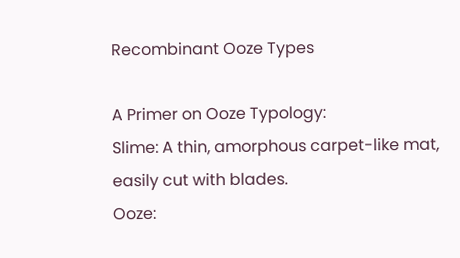Recombinant Ooze Types

A Primer on Ooze Typology:
Slime: A thin, amorphous carpet-like mat, easily cut with blades.
Ooze: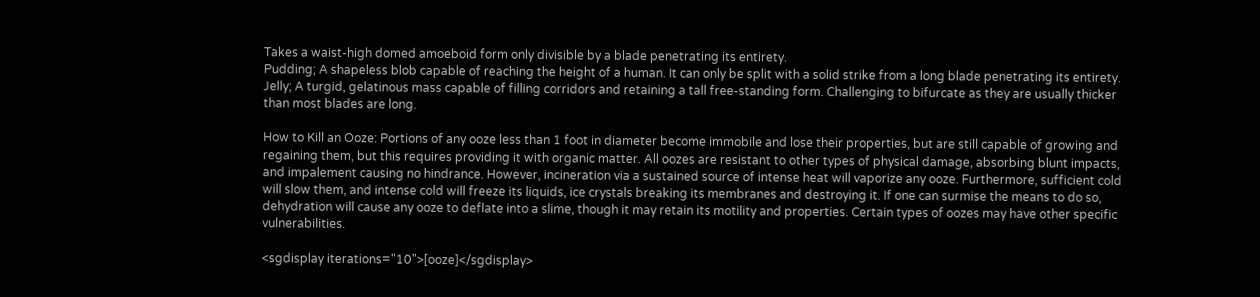Takes a waist-high domed amoeboid form only divisible by a blade penetrating its entirety.
Pudding; A shapeless blob capable of reaching the height of a human. It can only be split with a solid strike from a long blade penetrating its entirety.
Jelly; A turgid, gelatinous mass capable of filling corridors and retaining a tall free-standing form. Challenging to bifurcate as they are usually thicker than most blades are long.

How to Kill an Ooze: Portions of any ooze less than 1 foot in diameter become immobile and lose their properties, but are still capable of growing and regaining them, but this requires providing it with organic matter. All oozes are resistant to other types of physical damage, absorbing blunt impacts, and impalement causing no hindrance. However, incineration via a sustained source of intense heat will vaporize any ooze. Furthermore, sufficient cold will slow them, and intense cold will freeze its liquids, ice crystals breaking its membranes and destroying it. If one can surmise the means to do so, dehydration will cause any ooze to deflate into a slime, though it may retain its motility and properties. Certain types of oozes may have other specific vulnerabilities.

<sgdisplay iterations="10">[ooze]</sgdisplay>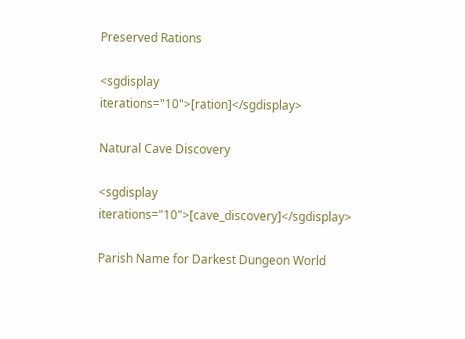Preserved Rations

<sgdisplay iterations="10">[ration]</sgdisplay>

Natural Cave Discovery

<sgdisplay iterations="10">[cave_discovery]</sgdisplay>

Parish Name for Darkest Dungeon World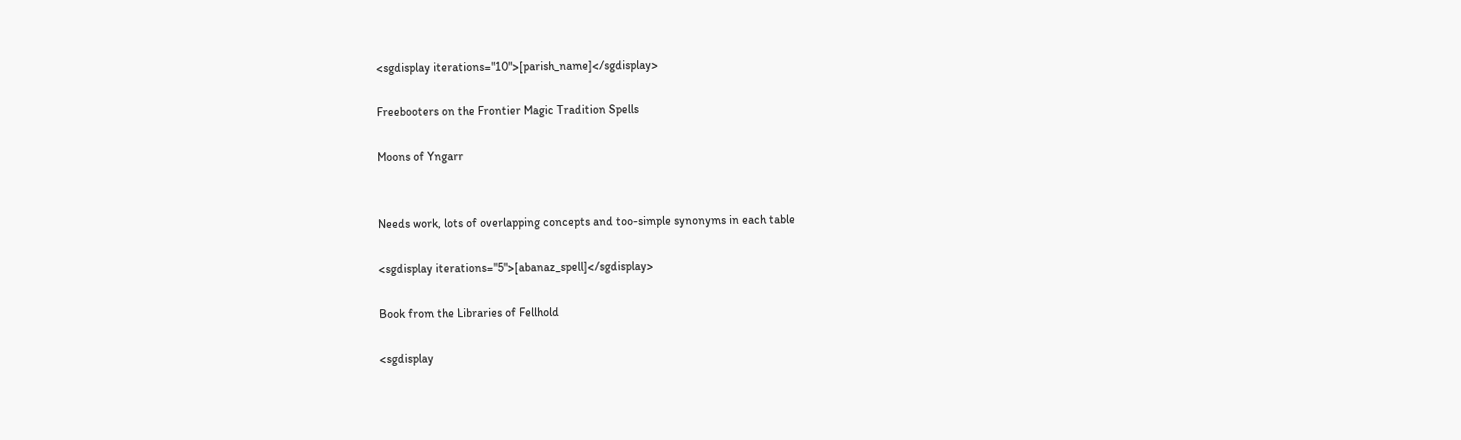<sgdisplay iterations="10">[parish_name]</sgdisplay>

Freebooters on the Frontier Magic Tradition Spells

Moons of Yngarr


Needs work, lots of overlapping concepts and too-simple synonyms in each table

<sgdisplay iterations="5">[abanaz_spell]</sgdisplay>

Book from the Libraries of Fellhold

<sgdisplay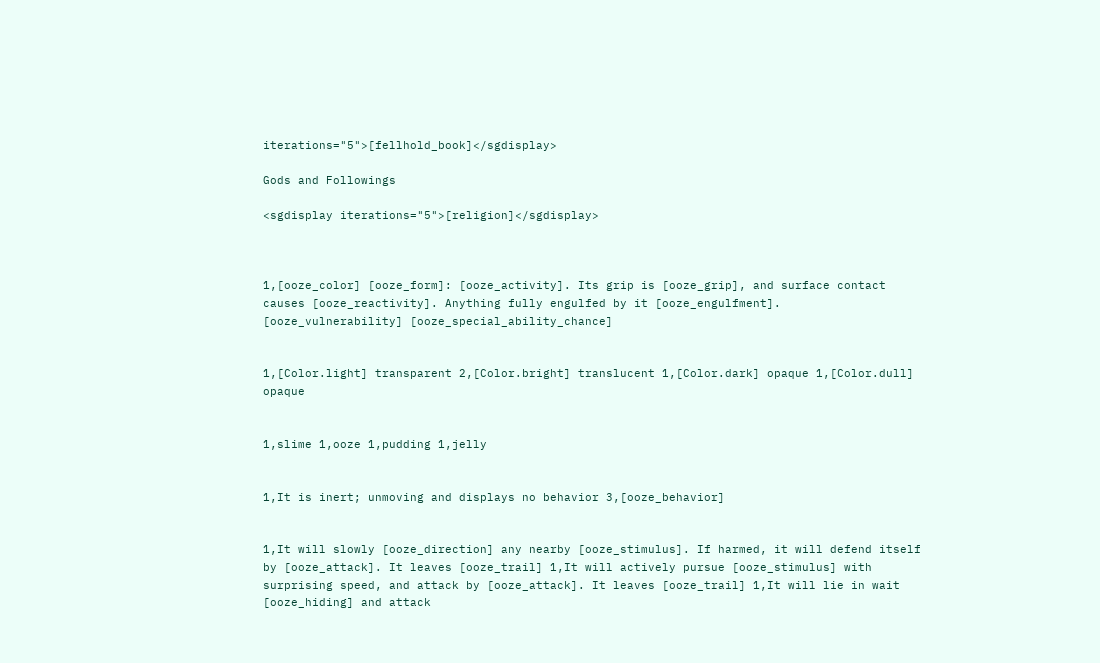iterations="5">[fellhold_book]</sgdisplay>

Gods and Followings

<sgdisplay iterations="5">[religion]</sgdisplay>



1,[ooze_color] [ooze_form]: [ooze_activity]. Its grip is [ooze_grip], and surface contact causes [ooze_reactivity]. Anything fully engulfed by it [ooze_engulfment]. [ooze_vulnerability] [ooze_special_ability_chance]


1,[Color.light] transparent 2,[Color.bright] translucent 1,[Color.dark] opaque 1,[Color.dull] opaque


1,slime 1,ooze 1,pudding 1,jelly


1,It is inert; unmoving and displays no behavior 3,[ooze_behavior]


1,It will slowly [ooze_direction] any nearby [ooze_stimulus]. If harmed, it will defend itself by [ooze_attack]. It leaves [ooze_trail] 1,It will actively pursue [ooze_stimulus] with surprising speed, and attack by [ooze_attack]. It leaves [ooze_trail] 1,It will lie in wait [ooze_hiding] and attack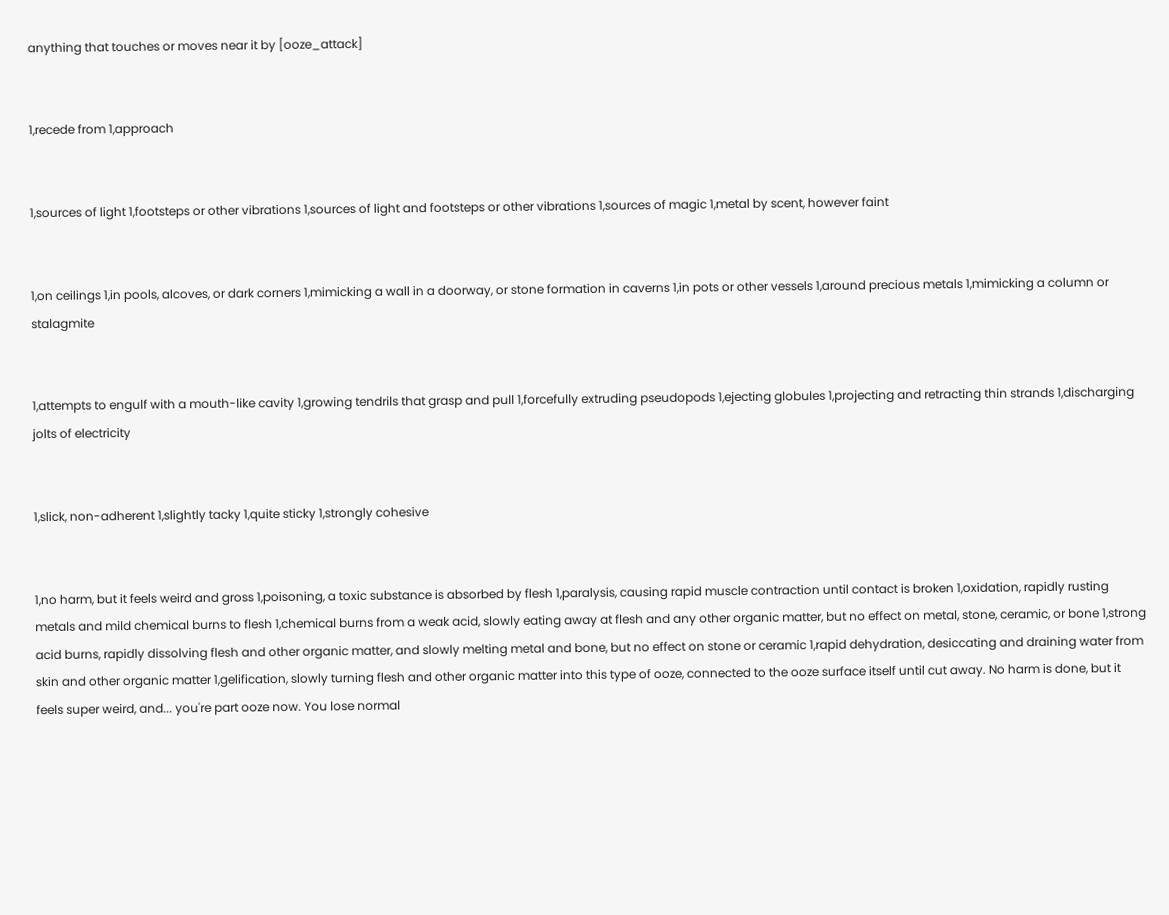anything that touches or moves near it by [ooze_attack]


1,recede from 1,approach


1,sources of light 1,footsteps or other vibrations 1,sources of light and footsteps or other vibrations 1,sources of magic 1,metal by scent, however faint


1,on ceilings 1,in pools, alcoves, or dark corners 1,mimicking a wall in a doorway, or stone formation in caverns 1,in pots or other vessels 1,around precious metals 1,mimicking a column or stalagmite


1,attempts to engulf with a mouth-like cavity 1,growing tendrils that grasp and pull 1,forcefully extruding pseudopods 1,ejecting globules 1,projecting and retracting thin strands 1,discharging jolts of electricity


1,slick, non-adherent 1,slightly tacky 1,quite sticky 1,strongly cohesive


1,no harm, but it feels weird and gross 1,poisoning, a toxic substance is absorbed by flesh 1,paralysis, causing rapid muscle contraction until contact is broken 1,oxidation, rapidly rusting metals and mild chemical burns to flesh 1,chemical burns from a weak acid, slowly eating away at flesh and any other organic matter, but no effect on metal, stone, ceramic, or bone 1,strong acid burns, rapidly dissolving flesh and other organic matter, and slowly melting metal and bone, but no effect on stone or ceramic 1,rapid dehydration, desiccating and draining water from skin and other organic matter 1,gelification, slowly turning flesh and other organic matter into this type of ooze, connected to the ooze surface itself until cut away. No harm is done, but it feels super weird, and... you're part ooze now. You lose normal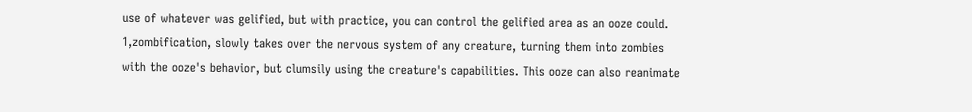use of whatever was gelified, but with practice, you can control the gelified area as an ooze could. 1,zombification, slowly takes over the nervous system of any creature, turning them into zombies with the ooze's behavior, but clumsily using the creature's capabilities. This ooze can also reanimate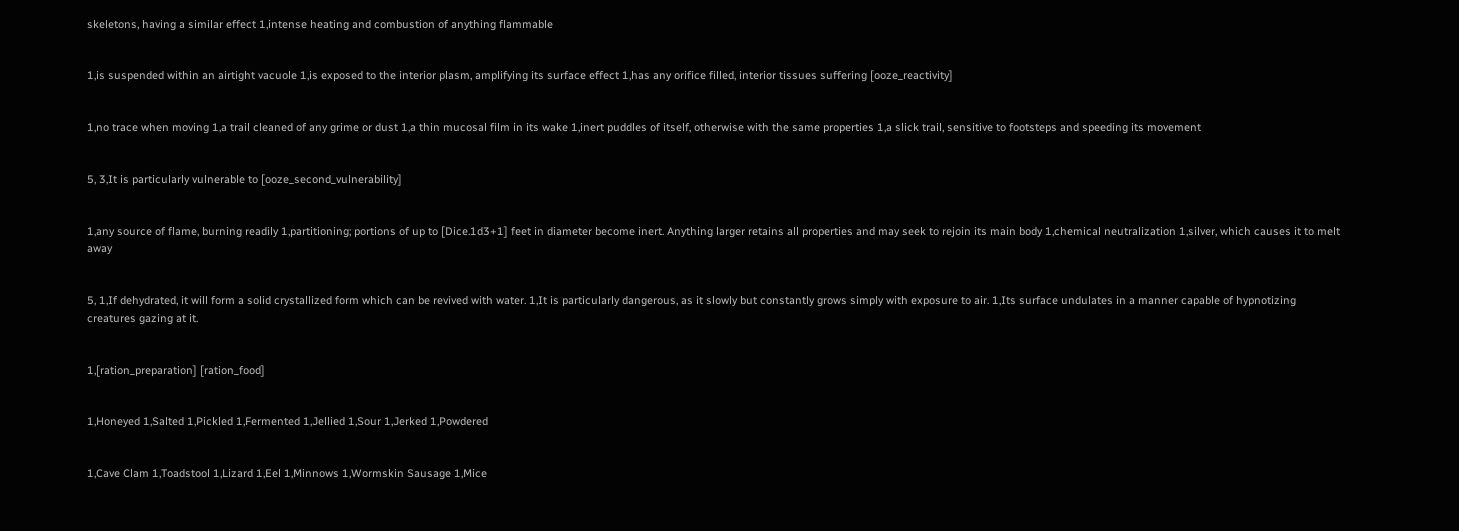skeletons, having a similar effect 1,intense heating and combustion of anything flammable


1,is suspended within an airtight vacuole 1,is exposed to the interior plasm, amplifying its surface effect 1,has any orifice filled, interior tissues suffering [ooze_reactivity]


1,no trace when moving 1,a trail cleaned of any grime or dust 1,a thin mucosal film in its wake 1,inert puddles of itself, otherwise with the same properties 1,a slick trail, sensitive to footsteps and speeding its movement


5, 3,It is particularly vulnerable to [ooze_second_vulnerability]


1,any source of flame, burning readily 1,partitioning; portions of up to [Dice.1d3+1] feet in diameter become inert. Anything larger retains all properties and may seek to rejoin its main body 1,chemical neutralization 1,silver, which causes it to melt away


5, 1,If dehydrated, it will form a solid crystallized form which can be revived with water. 1,It is particularly dangerous, as it slowly but constantly grows simply with exposure to air. 1,Its surface undulates in a manner capable of hypnotizing creatures gazing at it.


1,[ration_preparation] [ration_food]


1,Honeyed 1,Salted 1,Pickled 1,Fermented 1,Jellied 1,Sour 1,Jerked 1,Powdered


1,Cave Clam 1,Toadstool 1,Lizard 1,Eel 1,Minnows 1,Wormskin Sausage 1,Mice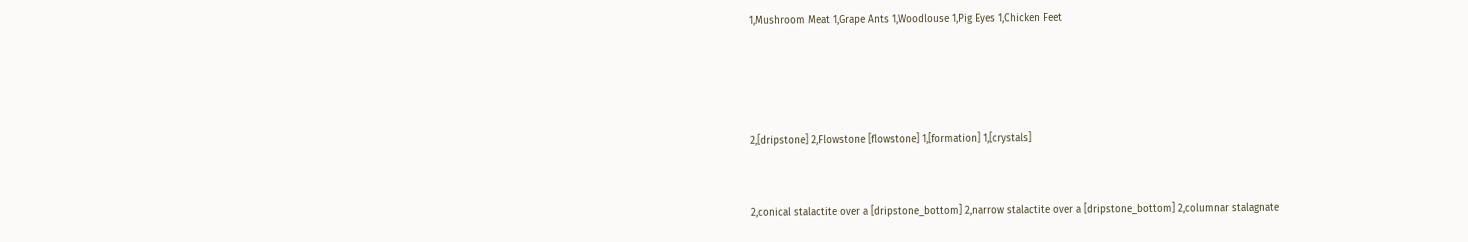1,Mushroom Meat 1,Grape Ants 1,Woodlouse 1,Pig Eyes 1,Chicken Feet




2,[dripstone] 2,Flowstone [flowstone] 1,[formation] 1,[crystals]


2,conical stalactite over a [dripstone_bottom] 2,narrow stalactite over a [dripstone_bottom] 2,columnar stalagnate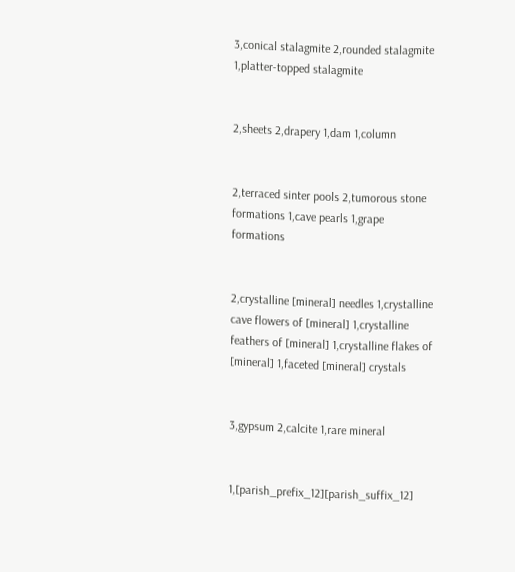3,conical stalagmite 2,rounded stalagmite 1,platter-topped stalagmite


2,sheets 2,drapery 1,dam 1,column


2,terraced sinter pools 2,tumorous stone formations 1,cave pearls 1,grape formations


2,crystalline [mineral] needles 1,crystalline cave flowers of [mineral] 1,crystalline feathers of [mineral] 1,crystalline flakes of [mineral] 1,faceted [mineral] crystals


3,gypsum 2,calcite 1,rare mineral


1,[parish_prefix_12][parish_suffix_12]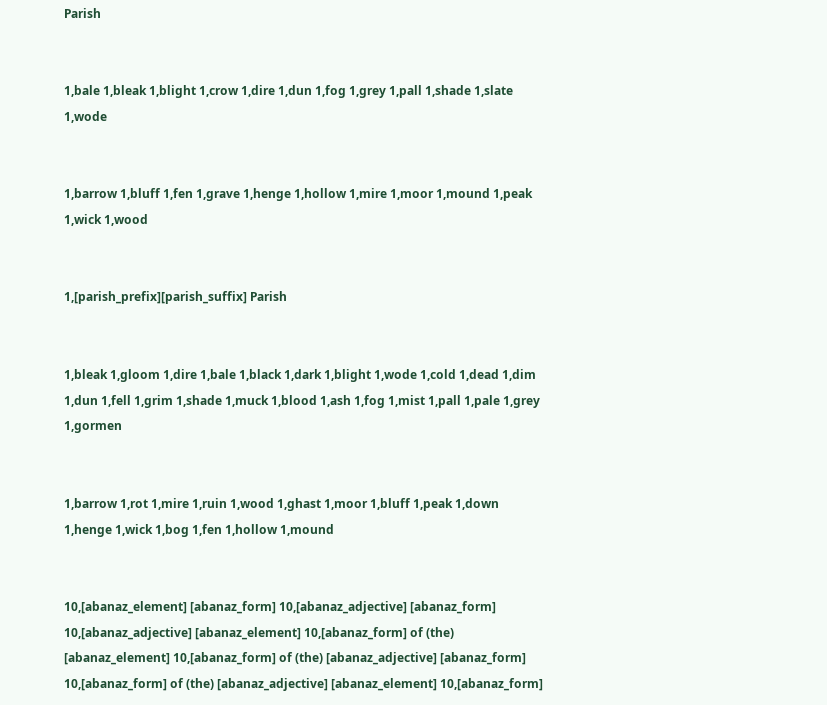Parish


1,bale 1,bleak 1,blight 1,crow 1,dire 1,dun 1,fog 1,grey 1,pall 1,shade 1,slate 1,wode


1,barrow 1,bluff 1,fen 1,grave 1,henge 1,hollow 1,mire 1,moor 1,mound 1,peak 1,wick 1,wood


1,[parish_prefix][parish_suffix] Parish


1,bleak 1,gloom 1,dire 1,bale 1,black 1,dark 1,blight 1,wode 1,cold 1,dead 1,dim 1,dun 1,fell 1,grim 1,shade 1,muck 1,blood 1,ash 1,fog 1,mist 1,pall 1,pale 1,grey 1,gormen


1,barrow 1,rot 1,mire 1,ruin 1,wood 1,ghast 1,moor 1,bluff 1,peak 1,down 1,henge 1,wick 1,bog 1,fen 1,hollow 1,mound


10,[abanaz_element] [abanaz_form] 10,[abanaz_adjective] [abanaz_form] 10,[abanaz_adjective] [abanaz_element] 10,[abanaz_form] of (the) [abanaz_element] 10,[abanaz_form] of (the) [abanaz_adjective] [abanaz_form] 10,[abanaz_form] of (the) [abanaz_adjective] [abanaz_element] 10,[abanaz_form]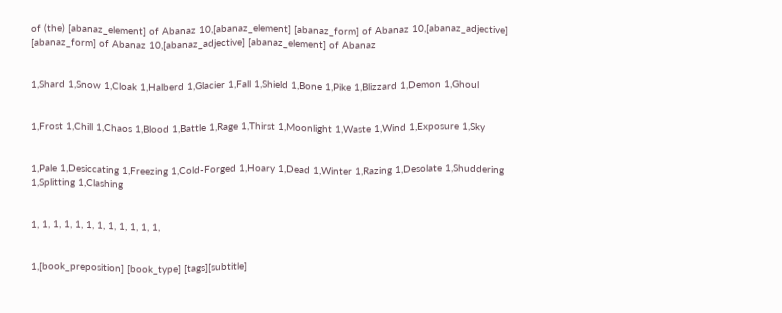of (the) [abanaz_element] of Abanaz 10,[abanaz_element] [abanaz_form] of Abanaz 10,[abanaz_adjective] [abanaz_form] of Abanaz 10,[abanaz_adjective] [abanaz_element] of Abanaz


1,Shard 1,Snow 1,Cloak 1,Halberd 1,Glacier 1,Fall 1,Shield 1,Bone 1,Pike 1,Blizzard 1,Demon 1,Ghoul


1,Frost 1,Chill 1,Chaos 1,Blood 1,Battle 1,Rage 1,Thirst 1,Moonlight 1,Waste 1,Wind 1,Exposure 1,Sky


1,Pale 1,Desiccating 1,Freezing 1,Cold-Forged 1,Hoary 1,Dead 1,Winter 1,Razing 1,Desolate 1,Shuddering 1,Splitting 1,Clashing


1, 1, 1, 1, 1, 1, 1, 1, 1, 1, 1, 1,


1,[book_preposition] [book_type] [tags][subtitle]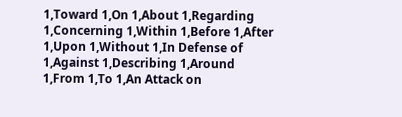1,Toward 1,On 1,About 1,Regarding 1,Concerning 1,Within 1,Before 1,After 1,Upon 1,Without 1,In Defense of 1,Against 1,Describing 1,Around 1,From 1,To 1,An Attack on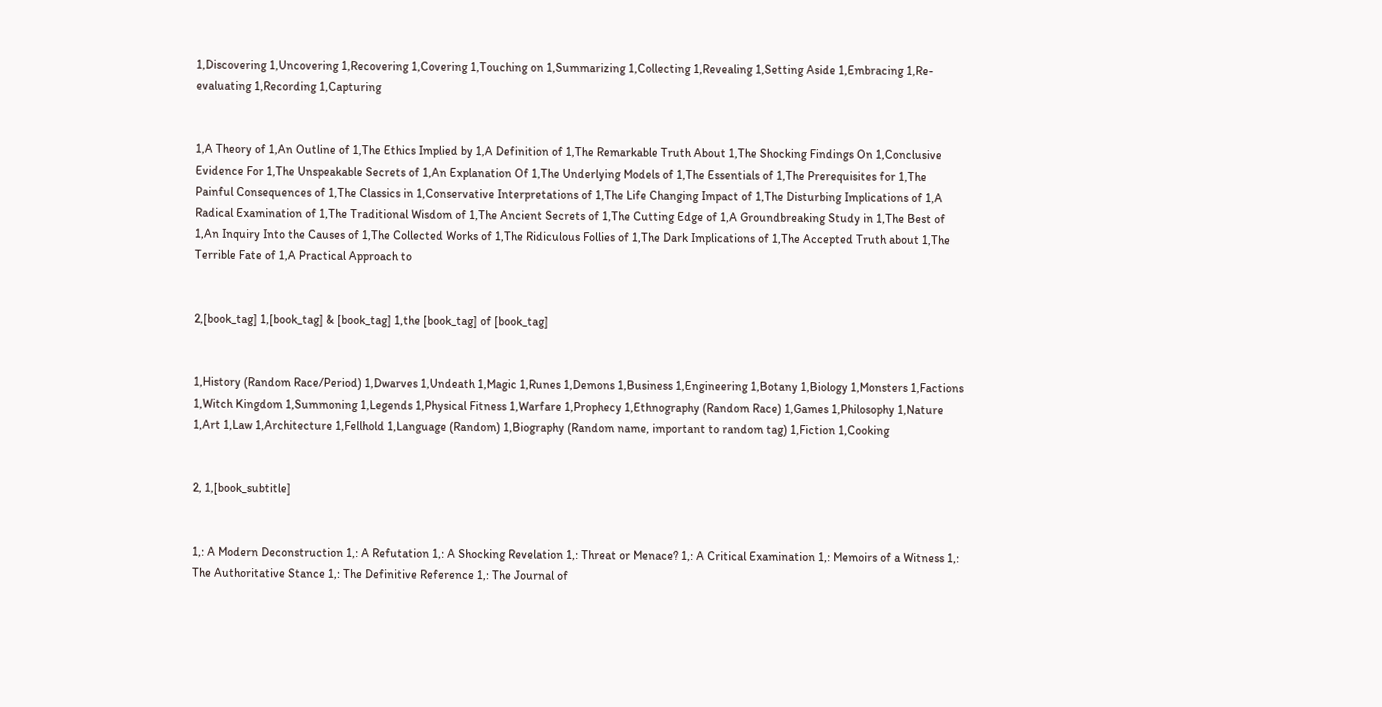1,Discovering 1,Uncovering 1,Recovering 1,Covering 1,Touching on 1,Summarizing 1,Collecting 1,Revealing 1,Setting Aside 1,Embracing 1,Re-evaluating 1,Recording 1,Capturing


1,A Theory of 1,An Outline of 1,The Ethics Implied by 1,A Definition of 1,The Remarkable Truth About 1,The Shocking Findings On 1,Conclusive Evidence For 1,The Unspeakable Secrets of 1,An Explanation Of 1,The Underlying Models of 1,The Essentials of 1,The Prerequisites for 1,The Painful Consequences of 1,The Classics in 1,Conservative Interpretations of 1,The Life Changing Impact of 1,The Disturbing Implications of 1,A Radical Examination of 1,The Traditional Wisdom of 1,The Ancient Secrets of 1,The Cutting Edge of 1,A Groundbreaking Study in 1,The Best of 1,An Inquiry Into the Causes of 1,The Collected Works of 1,The Ridiculous Follies of 1,The Dark Implications of 1,The Accepted Truth about 1,The Terrible Fate of 1,A Practical Approach to


2,[book_tag] 1,[book_tag] & [book_tag] 1,the [book_tag] of [book_tag]


1,History (Random Race/Period) 1,Dwarves 1,Undeath 1,Magic 1,Runes 1,Demons 1,Business 1,Engineering 1,Botany 1,Biology 1,Monsters 1,Factions 1,Witch Kingdom 1,Summoning 1,Legends 1,Physical Fitness 1,Warfare 1,Prophecy 1,Ethnography (Random Race) 1,Games 1,Philosophy 1,Nature 1,Art 1,Law 1,Architecture 1,Fellhold 1,Language (Random) 1,Biography (Random name, important to random tag) 1,Fiction 1,Cooking


2, 1,[book_subtitle]


1,: A Modern Deconstruction 1,: A Refutation 1,: A Shocking Revelation 1,: Threat or Menace? 1,: A Critical Examination 1,: Memoirs of a Witness 1,: The Authoritative Stance 1,: The Definitive Reference 1,: The Journal of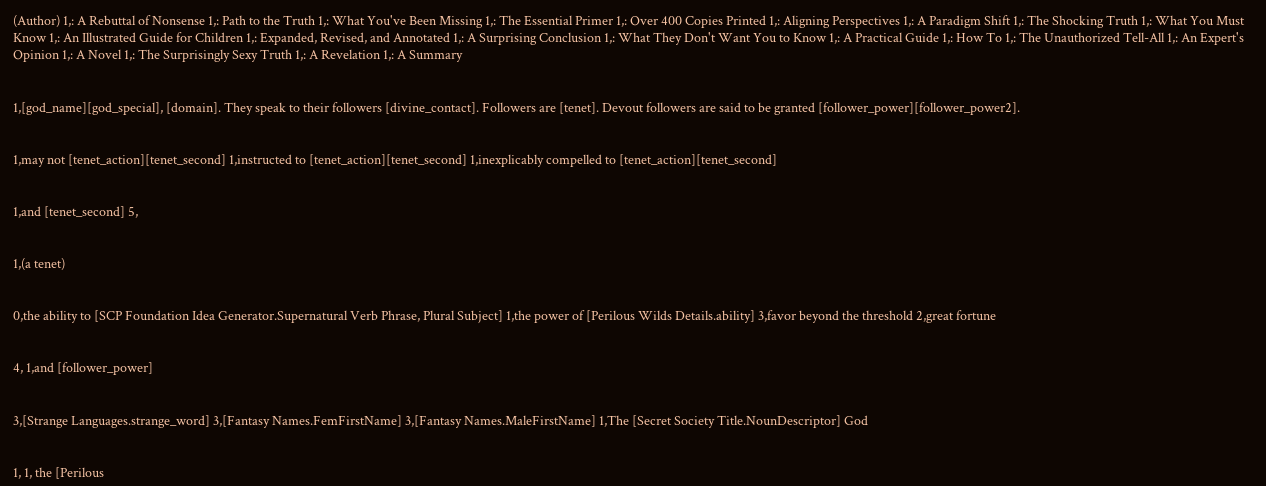(Author) 1,: A Rebuttal of Nonsense 1,: Path to the Truth 1,: What You've Been Missing 1,: The Essential Primer 1,: Over 400 Copies Printed 1,: Aligning Perspectives 1,: A Paradigm Shift 1,: The Shocking Truth 1,: What You Must Know 1,: An Illustrated Guide for Children 1,: Expanded, Revised, and Annotated 1,: A Surprising Conclusion 1,: What They Don't Want You to Know 1,: A Practical Guide 1,: How To 1,: The Unauthorized Tell-All 1,: An Expert's Opinion 1,: A Novel 1,: The Surprisingly Sexy Truth 1,: A Revelation 1,: A Summary


1,[god_name][god_special], [domain]. They speak to their followers [divine_contact]. Followers are [tenet]. Devout followers are said to be granted [follower_power][follower_power2].


1,may not [tenet_action][tenet_second] 1,instructed to [tenet_action][tenet_second] 1,inexplicably compelled to [tenet_action][tenet_second]


1,and [tenet_second] 5,


1,(a tenet)


0,the ability to [SCP Foundation Idea Generator.Supernatural Verb Phrase, Plural Subject] 1,the power of [Perilous Wilds Details.ability] 3,favor beyond the threshold 2,great fortune


4, 1,and [follower_power]


3,[Strange Languages.strange_word] 3,[Fantasy Names.FemFirstName] 3,[Fantasy Names.MaleFirstName] 1,The [Secret Society Title.NounDescriptor] God


1, 1, the [Perilous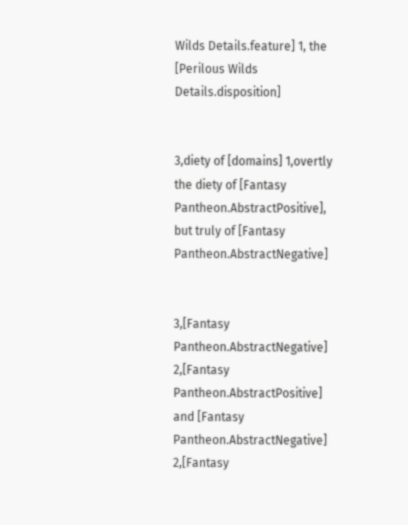Wilds Details.feature] 1, the [Perilous Wilds Details.disposition]


3,diety of [domains] 1,overtly the diety of [Fantasy Pantheon.AbstractPositive], but truly of [Fantasy Pantheon.AbstractNegative]


3,[Fantasy Pantheon.AbstractNegative] 2,[Fantasy Pantheon.AbstractPositive] and [Fantasy Pantheon.AbstractNegative] 2,[Fantasy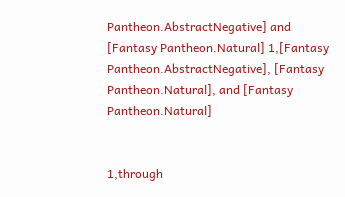Pantheon.AbstractNegative] and [Fantasy Pantheon.Natural] 1,[Fantasy Pantheon.AbstractNegative], [Fantasy Pantheon.Natural], and [Fantasy Pantheon.Natural]


1,through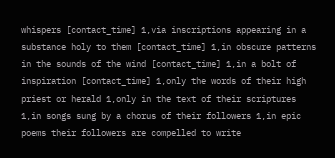whispers [contact_time] 1,via inscriptions appearing in a substance holy to them [contact_time] 1,in obscure patterns in the sounds of the wind [contact_time] 1,in a bolt of inspiration [contact_time] 1,only the words of their high priest or herald 1,only in the text of their scriptures 1,in songs sung by a chorus of their followers 1,in epic poems their followers are compelled to write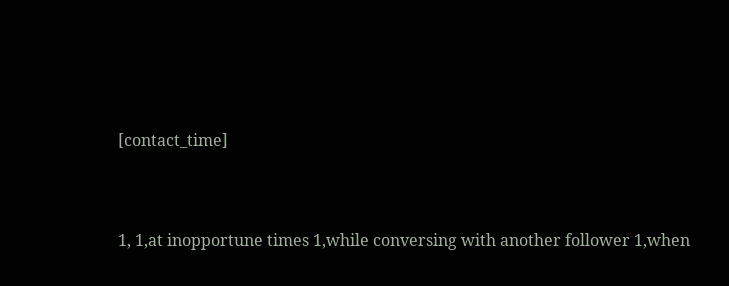[contact_time]


1, 1,at inopportune times 1,while conversing with another follower 1,when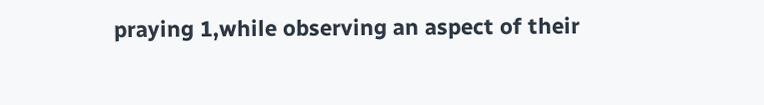praying 1,while observing an aspect of their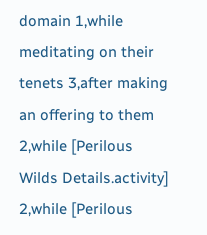domain 1,while meditating on their tenets 3,after making an offering to them 2,while [Perilous Wilds Details.activity] 2,while [Perilous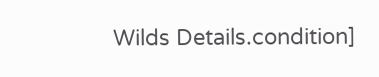Wilds Details.condition]